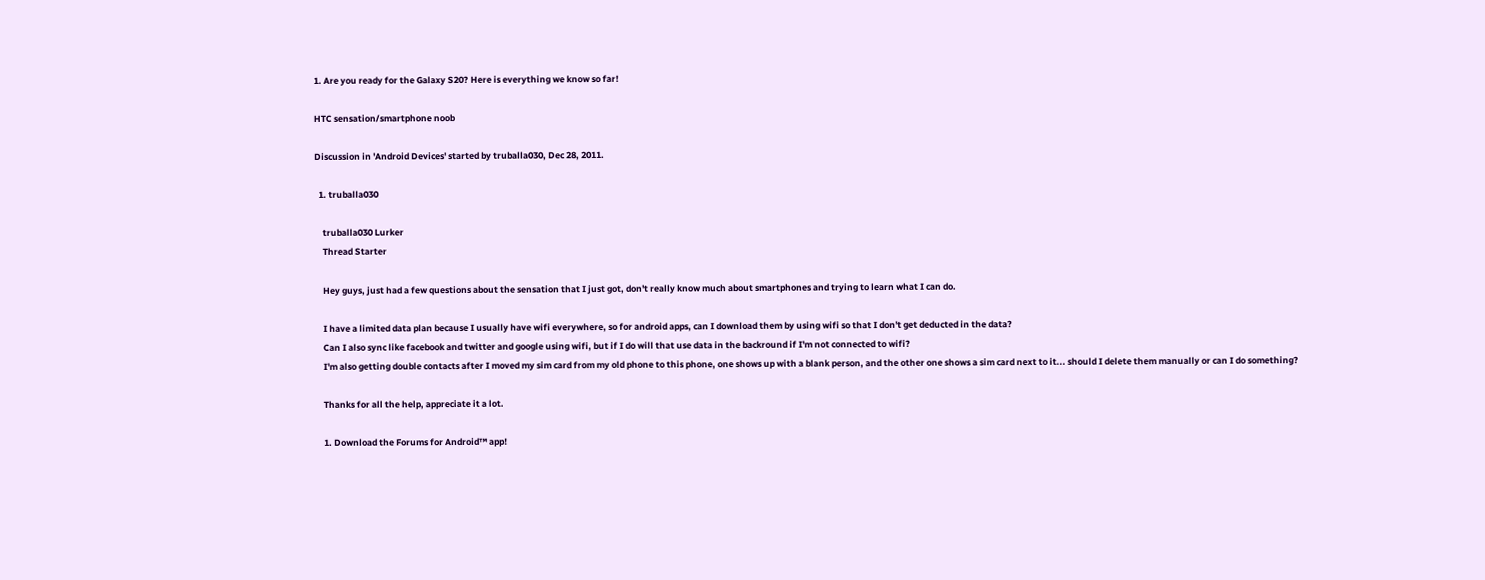1. Are you ready for the Galaxy S20? Here is everything we know so far!

HTC sensation/smartphone noob

Discussion in 'Android Devices' started by truballa030, Dec 28, 2011.

  1. truballa030

    truballa030 Lurker
    Thread Starter

    Hey guys, just had a few questions about the sensation that I just got, don't really know much about smartphones and trying to learn what I can do.

    I have a limited data plan because I usually have wifi everywhere, so for android apps, can I download them by using wifi so that I don't get deducted in the data?
    Can I also sync like facebook and twitter and google using wifi, but if I do will that use data in the backround if I'm not connected to wifi?
    I'm also getting double contacts after I moved my sim card from my old phone to this phone, one shows up with a blank person, and the other one shows a sim card next to it... should I delete them manually or can I do something?

    Thanks for all the help, appreciate it a lot.

    1. Download the Forums for Android™ app!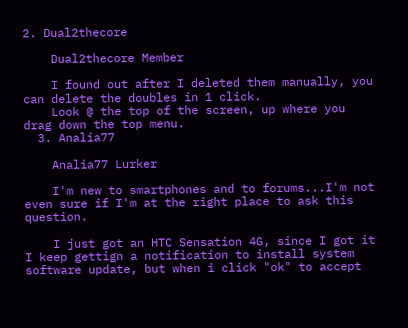2. Dual2thecore

    Dual2thecore Member

    I found out after I deleted them manually, you can delete the doubles in 1 click.
    Look @ the top of the screen, up where you drag down the top menu.
  3. Analia77

    Analia77 Lurker

    I'm new to smartphones and to forums...I'm not even sure if I'm at the right place to ask this question.

    I just got an HTC Sensation 4G, since I got it I keep gettign a notification to install system software update, but when i click "ok" to accept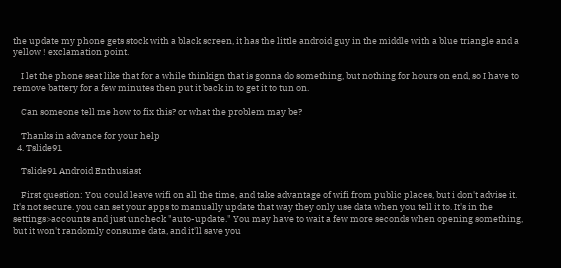the update my phone gets stock with a black screen, it has the little android guy in the middle with a blue triangle and a yellow ! exclamation point.

    I let the phone seat like that for a while thinkign that is gonna do something, but nothing for hours on end, so I have to remove battery for a few minutes then put it back in to get it to tun on.

    Can someone tell me how to fix this? or what the problem may be?

    Thanks in advance for your help
  4. Tslide91

    Tslide91 Android Enthusiast

    First question: You could leave wifi on all the time, and take advantage of wifi from public places, but i don't advise it. It's not secure. you can set your apps to manually update that way they only use data when you tell it to. It's in the settings>accounts and just uncheck "auto-update." You may have to wait a few more seconds when opening something, but it won't randomly consume data, and it'll save you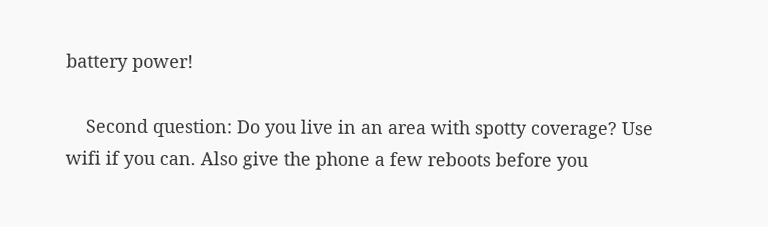battery power!

    Second question: Do you live in an area with spotty coverage? Use wifi if you can. Also give the phone a few reboots before you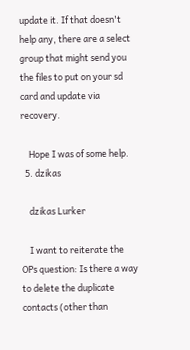update it. If that doesn't help any, there are a select group that might send you the files to put on your sd card and update via recovery.

    Hope I was of some help.
  5. dzikas

    dzikas Lurker

    I want to reiterate the OPs question: Is there a way to delete the duplicate contacts (other than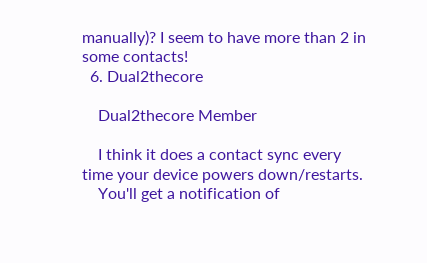manually)? I seem to have more than 2 in some contacts!
  6. Dual2thecore

    Dual2thecore Member

    I think it does a contact sync every time your device powers down/restarts.
    You'll get a notification of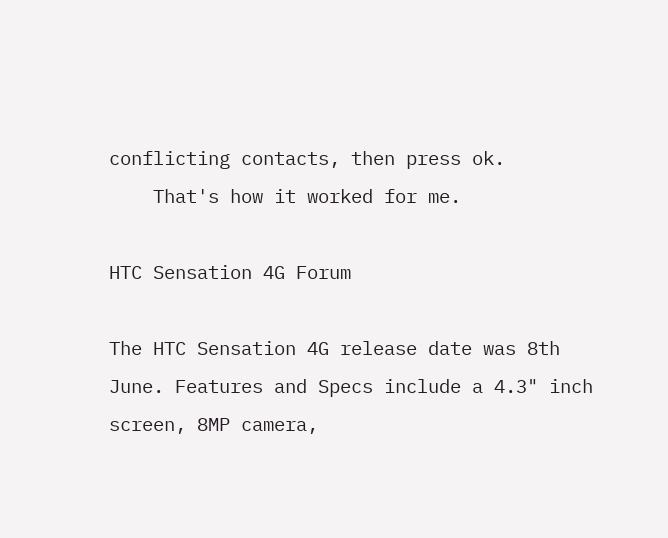conflicting contacts, then press ok.
    That's how it worked for me.

HTC Sensation 4G Forum

The HTC Sensation 4G release date was 8th June. Features and Specs include a 4.3" inch screen, 8MP camera,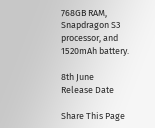768GB RAM, Snapdragon S3 processor, and 1520mAh battery.

8th June
Release Date

Share This Page